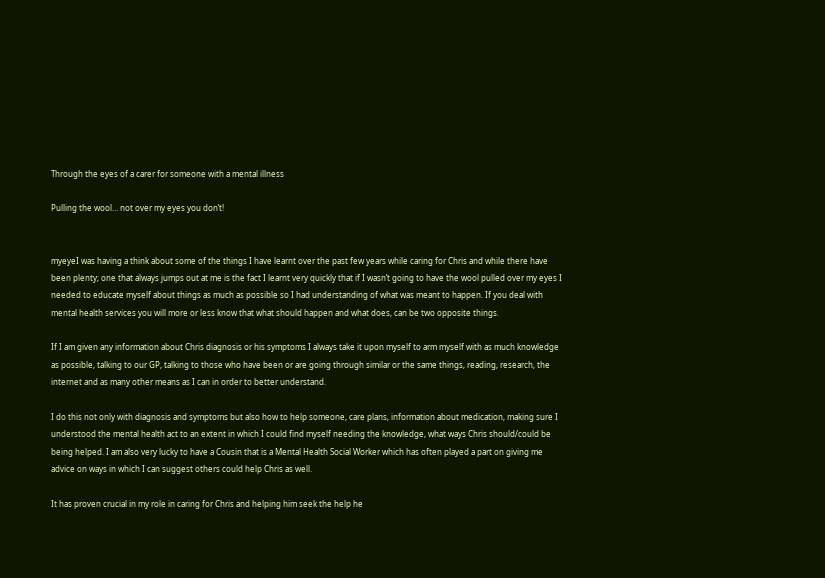Through the eyes of a carer for someone with a mental illness

Pulling the wool… not over my eyes you don’t!


myeyeI was having a think about some of the things I have learnt over the past few years while caring for Chris and while there have been plenty; one that always jumps out at me is the fact I learnt very quickly that if I wasn’t going to have the wool pulled over my eyes I needed to educate myself about things as much as possible so I had understanding of what was meant to happen. If you deal with mental health services you will more or less know that what should happen and what does, can be two opposite things.

If I am given any information about Chris diagnosis or his symptoms I always take it upon myself to arm myself with as much knowledge as possible, talking to our GP, talking to those who have been or are going through similar or the same things, reading, research, the internet and as many other means as I can in order to better understand.

I do this not only with diagnosis and symptoms but also how to help someone, care plans, information about medication, making sure I understood the mental health act to an extent in which I could find myself needing the knowledge, what ways Chris should/could be being helped. I am also very lucky to have a Cousin that is a Mental Health Social Worker which has often played a part on giving me advice on ways in which I can suggest others could help Chris as well.

It has proven crucial in my role in caring for Chris and helping him seek the help he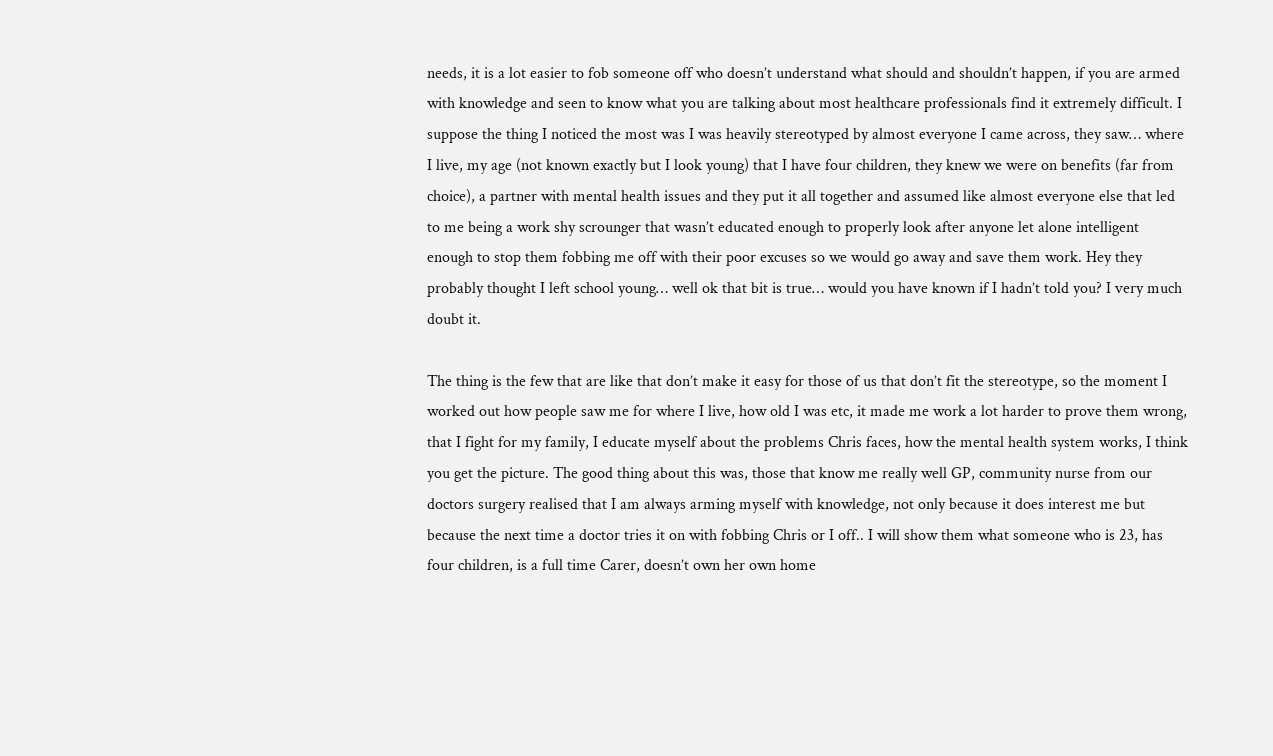needs, it is a lot easier to fob someone off who doesn’t understand what should and shouldn’t happen, if you are armed with knowledge and seen to know what you are talking about most healthcare professionals find it extremely difficult. I suppose the thing I noticed the most was I was heavily stereotyped by almost everyone I came across, they saw… where I live, my age (not known exactly but I look young) that I have four children, they knew we were on benefits (far from choice), a partner with mental health issues and they put it all together and assumed like almost everyone else that led to me being a work shy scrounger that wasn’t educated enough to properly look after anyone let alone intelligent enough to stop them fobbing me off with their poor excuses so we would go away and save them work. Hey they probably thought I left school young… well ok that bit is true… would you have known if I hadn’t told you? I very much doubt it.

The thing is the few that are like that don’t make it easy for those of us that don’t fit the stereotype, so the moment I worked out how people saw me for where I live, how old I was etc, it made me work a lot harder to prove them wrong, that I fight for my family, I educate myself about the problems Chris faces, how the mental health system works, I think you get the picture. The good thing about this was, those that know me really well GP, community nurse from our doctors surgery realised that I am always arming myself with knowledge, not only because it does interest me but because the next time a doctor tries it on with fobbing Chris or I off.. I will show them what someone who is 23, has four children, is a full time Carer, doesn’t own her own home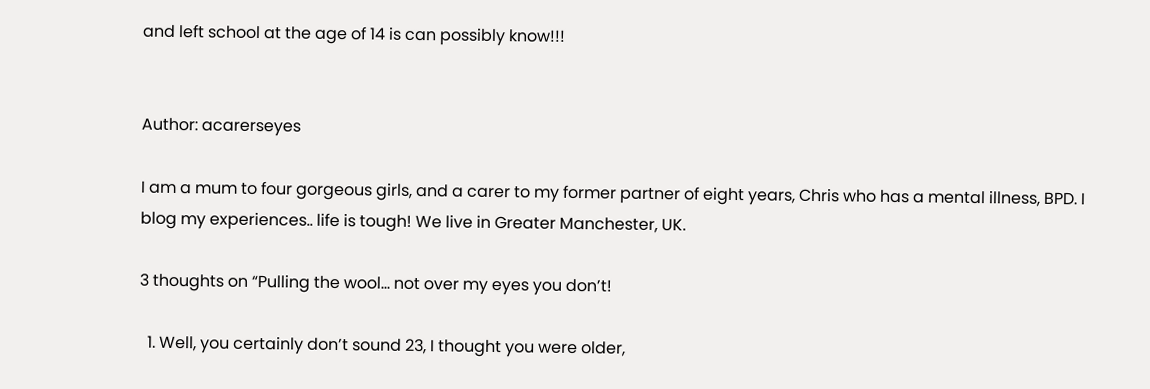and left school at the age of 14 is can possibly know!!!


Author: acarerseyes

I am a mum to four gorgeous girls, and a carer to my former partner of eight years, Chris who has a mental illness, BPD. I blog my experiences.. life is tough! We live in Greater Manchester, UK.

3 thoughts on “Pulling the wool… not over my eyes you don’t!

  1. Well, you certainly don’t sound 23, I thought you were older,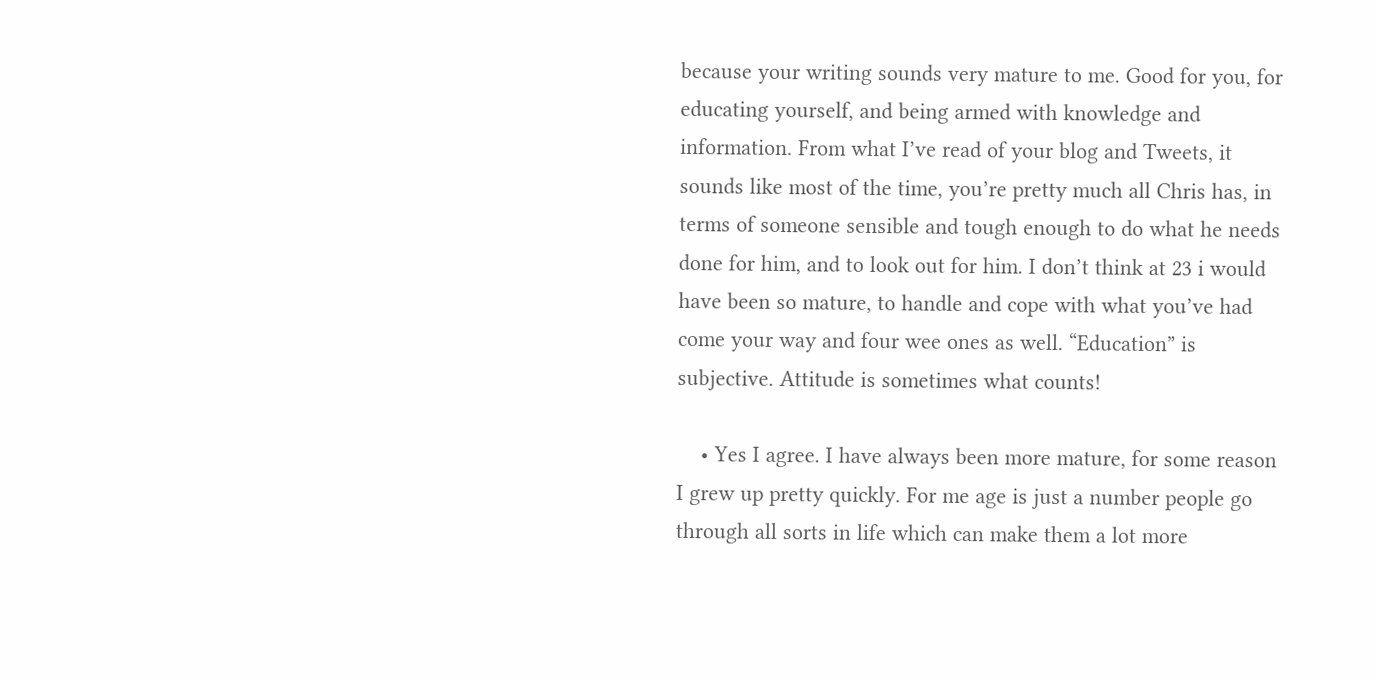because your writing sounds very mature to me. Good for you, for educating yourself, and being armed with knowledge and information. From what I’ve read of your blog and Tweets, it sounds like most of the time, you’re pretty much all Chris has, in terms of someone sensible and tough enough to do what he needs done for him, and to look out for him. I don’t think at 23 i would have been so mature, to handle and cope with what you’ve had come your way and four wee ones as well. “Education” is subjective. Attitude is sometimes what counts!

    • Yes I agree. I have always been more mature, for some reason I grew up pretty quickly. For me age is just a number people go through all sorts in life which can make them a lot more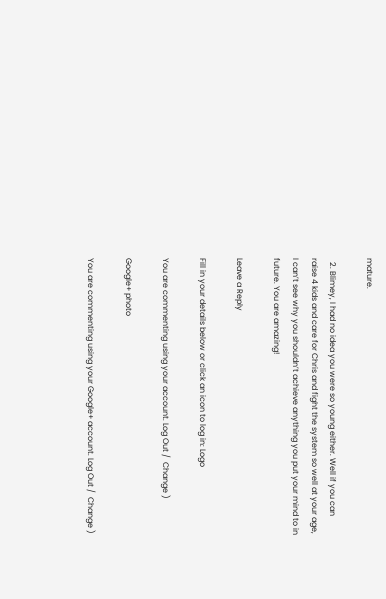mature.

  2. Blimey, I had no idea you were so young either. Well if you can raise 4 kids and care for Chris and fight the system so well at your age, I can’t see why you shouldn’t achieve anything you put your mind to in future. You are amazing!

Leave a Reply

Fill in your details below or click an icon to log in: Logo

You are commenting using your account. Log Out /  Change )

Google+ photo

You are commenting using your Google+ account. Log Out /  Change )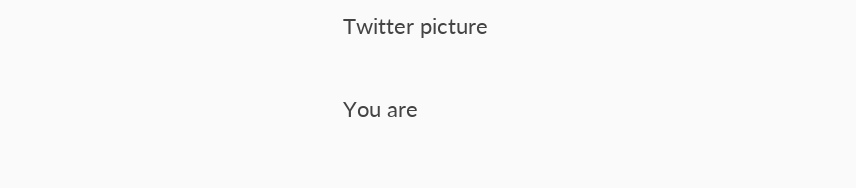Twitter picture

You are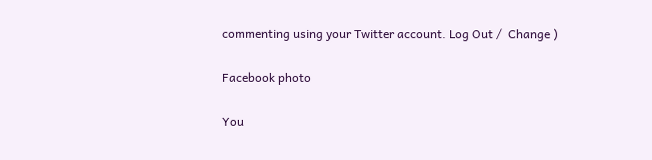commenting using your Twitter account. Log Out /  Change )

Facebook photo

You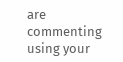are commenting using your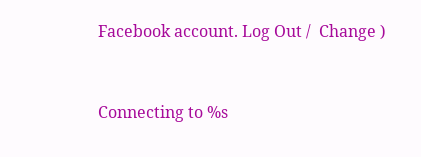Facebook account. Log Out /  Change )


Connecting to %s